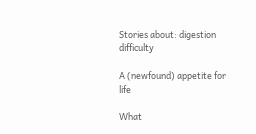Stories about: digestion difficulty

A (newfound) appetite for life

What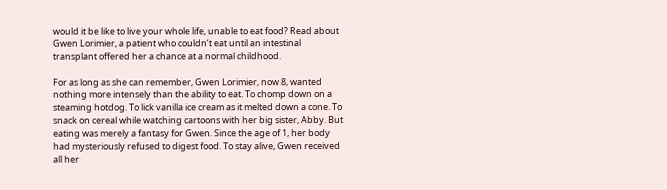would it be like to live your whole life, unable to eat food? Read about Gwen Lorimier, a patient who couldn’t eat until an intestinal transplant offered her a chance at a normal childhood.

For as long as she can remember, Gwen Lorimier, now 8, wanted nothing more intensely than the ability to eat. To chomp down on a steaming hotdog. To lick vanilla ice cream as it melted down a cone. To snack on cereal while watching cartoons with her big sister, Abby. But eating was merely a fantasy for Gwen. Since the age of 1, her body had mysteriously refused to digest food. To stay alive, Gwen received all her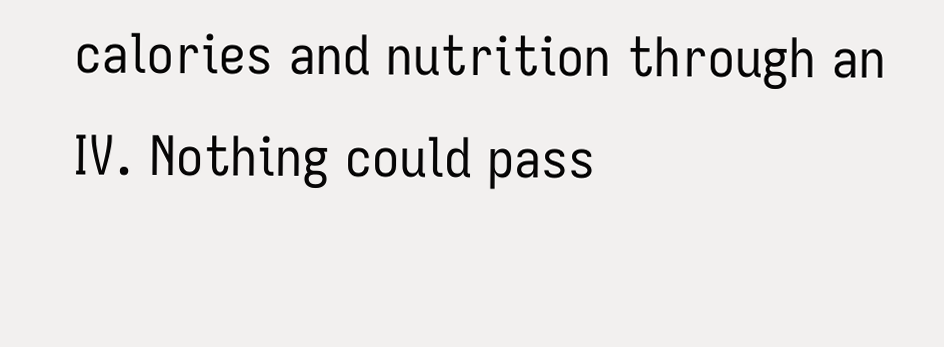calories and nutrition through an IV. Nothing could pass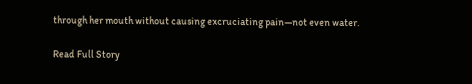through her mouth without causing excruciating pain—not even water.

Read Full Story